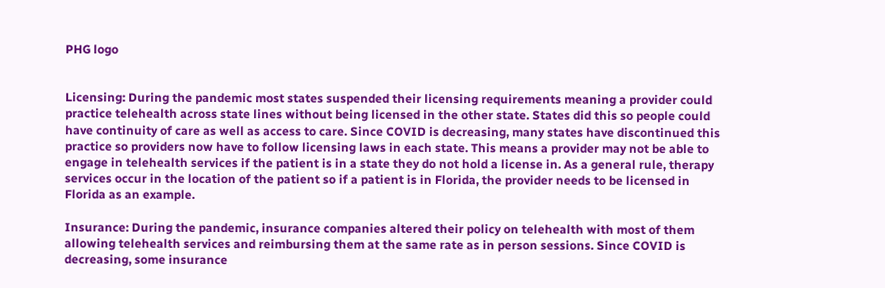PHG logo


Licensing: During the pandemic most states suspended their licensing requirements meaning a provider could practice telehealth across state lines without being licensed in the other state. States did this so people could have continuity of care as well as access to care. Since COVID is decreasing, many states have discontinued this practice so providers now have to follow licensing laws in each state. This means a provider may not be able to engage in telehealth services if the patient is in a state they do not hold a license in. As a general rule, therapy services occur in the location of the patient so if a patient is in Florida, the provider needs to be licensed in Florida as an example.

Insurance: During the pandemic, insurance companies altered their policy on telehealth with most of them allowing telehealth services and reimbursing them at the same rate as in person sessions. Since COVID is decreasing, some insurance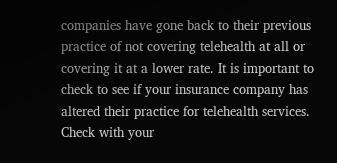companies have gone back to their previous practice of not covering telehealth at all or covering it at a lower rate. It is important to check to see if your insurance company has altered their practice for telehealth services. Check with your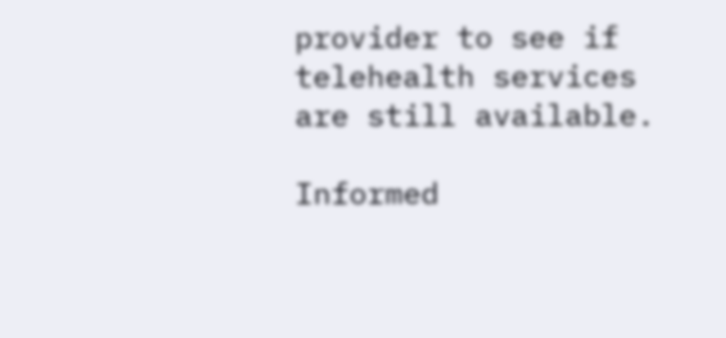provider to see if telehealth services are still available.

Informed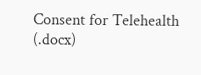Consent for Telehealth (.docx)